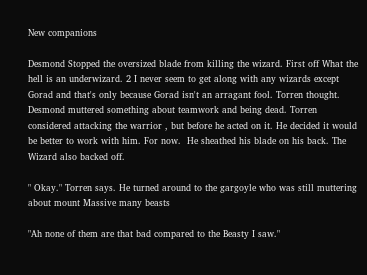New companions

Desmond Stopped the oversized blade from killing the wizard. First off What the hell is an underwizard. 2 I never seem to get along with any wizards except  Gorad and that's only because Gorad isn't an arragant fool. Torren thought. Desmond muttered something about teamwork and being dead. Torren considered attacking the warrior , but before he acted on it. He decided it would be better to work with him. For now.  He sheathed his blade on his back. The Wizard also backed off.

" Okay." Torren says. He turned around to the gargoyle who was still muttering about mount Massive many beasts

"Ah none of them are that bad compared to the Beasty I saw."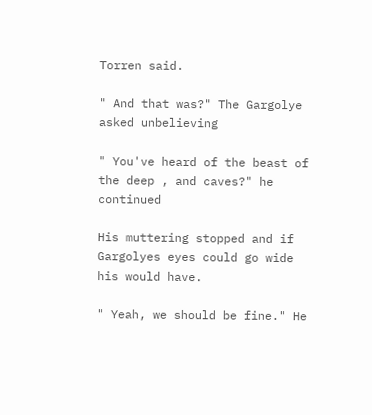Torren said.

" And that was?" The Gargolye asked unbelieving

" You've heard of the beast of the deep , and caves?" he continued

His muttering stopped and if Gargolyes eyes could go wide his would have.

" Yeah, we should be fine." He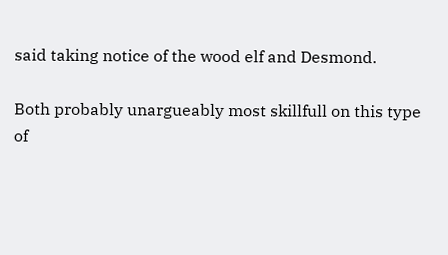said taking notice of the wood elf and Desmond.

Both probably unargueably most skillfull on this type of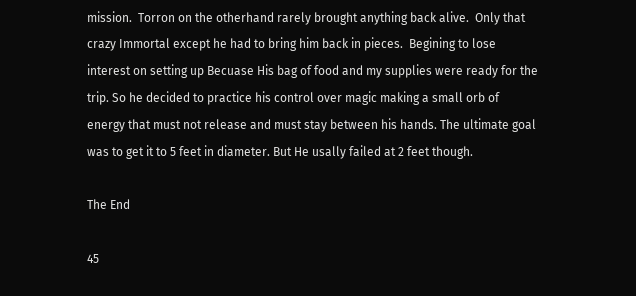mission.  Torron on the otherhand rarely brought anything back alive.  Only that crazy Immortal except he had to bring him back in pieces.  Begining to lose interest on setting up Becuase His bag of food and my supplies were ready for the trip. So he decided to practice his control over magic making a small orb of energy that must not release and must stay between his hands. The ultimate goal was to get it to 5 feet in diameter. But He usally failed at 2 feet though.

The End

45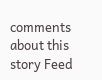comments about this story Feed